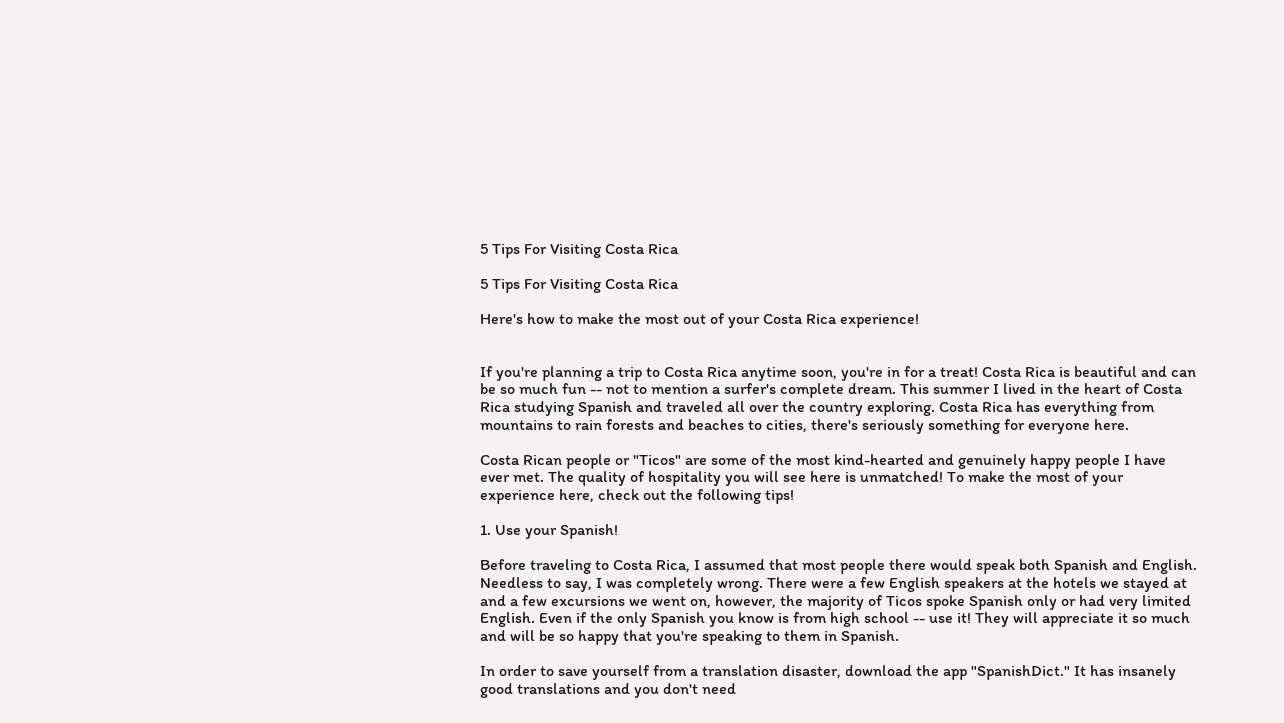5 Tips For Visiting Costa Rica

5 Tips For Visiting Costa Rica

Here's how to make the most out of your Costa Rica experience!


If you're planning a trip to Costa Rica anytime soon, you're in for a treat! Costa Rica is beautiful and can be so much fun -- not to mention a surfer's complete dream. This summer I lived in the heart of Costa Rica studying Spanish and traveled all over the country exploring. Costa Rica has everything from mountains to rain forests and beaches to cities, there's seriously something for everyone here.

Costa Rican people or "Ticos" are some of the most kind-hearted and genuinely happy people I have ever met. The quality of hospitality you will see here is unmatched! To make the most of your experience here, check out the following tips!

1. Use your Spanish!

Before traveling to Costa Rica, I assumed that most people there would speak both Spanish and English. Needless to say, I was completely wrong. There were a few English speakers at the hotels we stayed at and a few excursions we went on, however, the majority of Ticos spoke Spanish only or had very limited English. Even if the only Spanish you know is from high school -- use it! They will appreciate it so much and will be so happy that you're speaking to them in Spanish.

In order to save yourself from a translation disaster, download the app "SpanishDict." It has insanely good translations and you don't need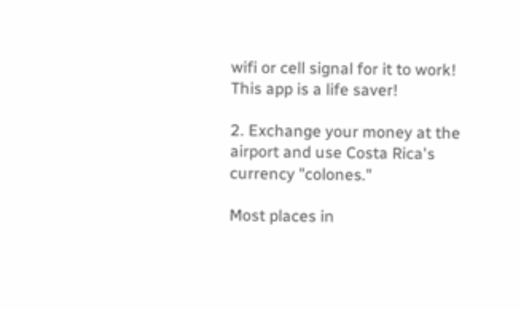wifi or cell signal for it to work! This app is a life saver!

2. Exchange your money at the airport and use Costa Rica's currency "colones."

Most places in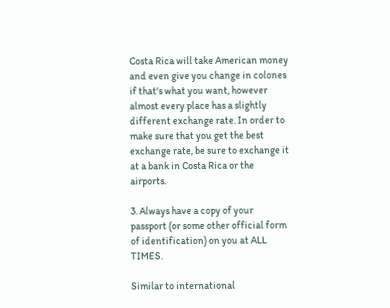Costa Rica will take American money and even give you change in colones if that's what you want, however almost every place has a slightly different exchange rate. In order to make sure that you get the best exchange rate, be sure to exchange it at a bank in Costa Rica or the airports.

3. Always have a copy of your passport (or some other official form of identification) on you at ALL TIMES.

Similar to international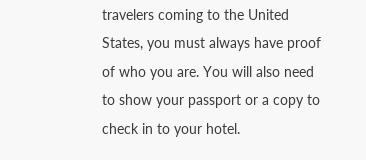travelers coming to the United States, you must always have proof of who you are. You will also need to show your passport or a copy to check in to your hotel.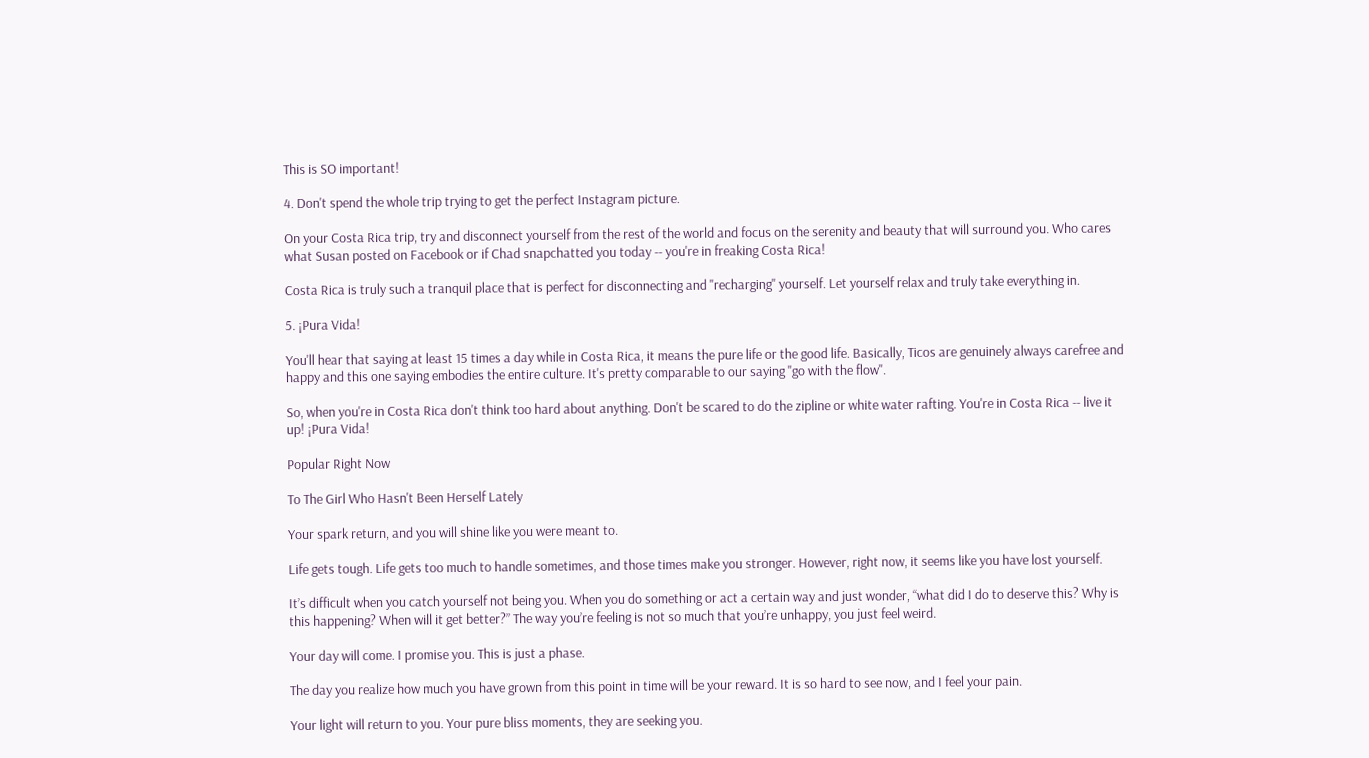This is SO important!

4. Don't spend the whole trip trying to get the perfect Instagram picture.

On your Costa Rica trip, try and disconnect yourself from the rest of the world and focus on the serenity and beauty that will surround you. Who cares what Susan posted on Facebook or if Chad snapchatted you today -- you're in freaking Costa Rica!

Costa Rica is truly such a tranquil place that is perfect for disconnecting and "recharging" yourself. Let yourself relax and truly take everything in.

5. ¡Pura Vida!

You'll hear that saying at least 15 times a day while in Costa Rica, it means the pure life or the good life. Basically, Ticos are genuinely always carefree and happy and this one saying embodies the entire culture. It's pretty comparable to our saying "go with the flow".

So, when you're in Costa Rica don't think too hard about anything. Don't be scared to do the zipline or white water rafting. You're in Costa Rica -- live it up! ¡Pura Vida!

Popular Right Now

To The Girl Who Hasn't Been Herself Lately

Your spark return, and you will shine like you were meant to.

Life gets tough. Life gets too much to handle sometimes, and those times make you stronger. However, right now, it seems like you have lost yourself.

It’s difficult when you catch yourself not being you. When you do something or act a certain way and just wonder, “what did I do to deserve this? Why is this happening? When will it get better?” The way you’re feeling is not so much that you’re unhappy, you just feel weird.

Your day will come. I promise you. This is just a phase.

The day you realize how much you have grown from this point in time will be your reward. It is so hard to see now, and I feel your pain.

Your light will return to you. Your pure bliss moments, they are seeking you.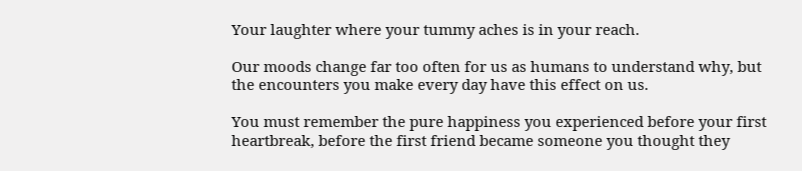Your laughter where your tummy aches is in your reach.

Our moods change far too often for us as humans to understand why, but the encounters you make every day have this effect on us.

You must remember the pure happiness you experienced before your first heartbreak, before the first friend became someone you thought they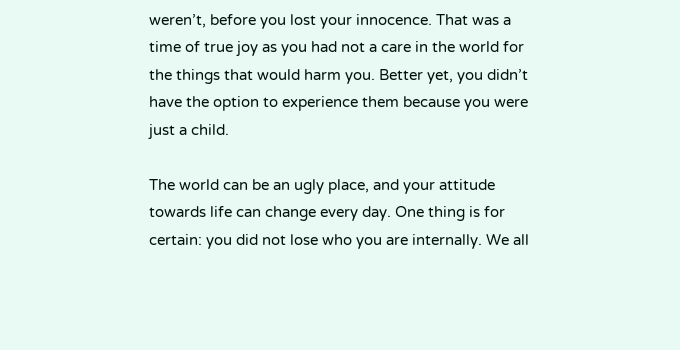weren’t, before you lost your innocence. That was a time of true joy as you had not a care in the world for the things that would harm you. Better yet, you didn’t have the option to experience them because you were just a child.

The world can be an ugly place, and your attitude towards life can change every day. One thing is for certain: you did not lose who you are internally. We all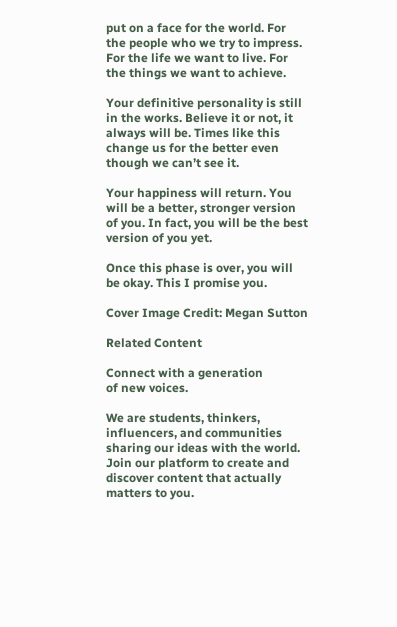put on a face for the world. For the people who we try to impress. For the life we want to live. For the things we want to achieve.

Your definitive personality is still in the works. Believe it or not, it always will be. Times like this change us for the better even though we can’t see it.

Your happiness will return. You will be a better, stronger version of you. In fact, you will be the best version of you yet.

Once this phase is over, you will be okay. This I promise you.

Cover Image Credit: Megan Sutton

Related Content

Connect with a generation
of new voices.

We are students, thinkers, influencers, and communities sharing our ideas with the world. Join our platform to create and discover content that actually matters to you.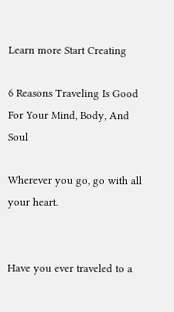Learn more Start Creating

6 Reasons Traveling Is Good For Your Mind, Body, And Soul

Wherever you go, go with all your heart.


Have you ever traveled to a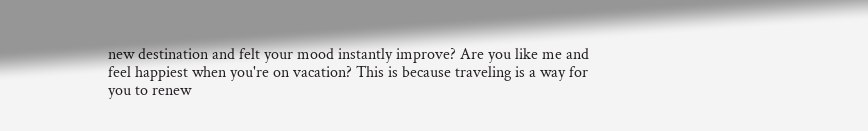new destination and felt your mood instantly improve? Are you like me and feel happiest when you're on vacation? This is because traveling is a way for you to renew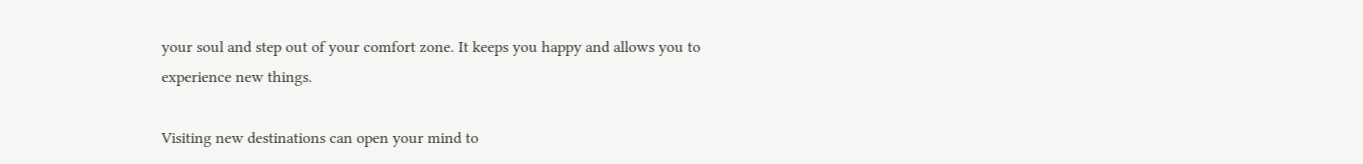your soul and step out of your comfort zone. It keeps you happy and allows you to experience new things.

Visiting new destinations can open your mind to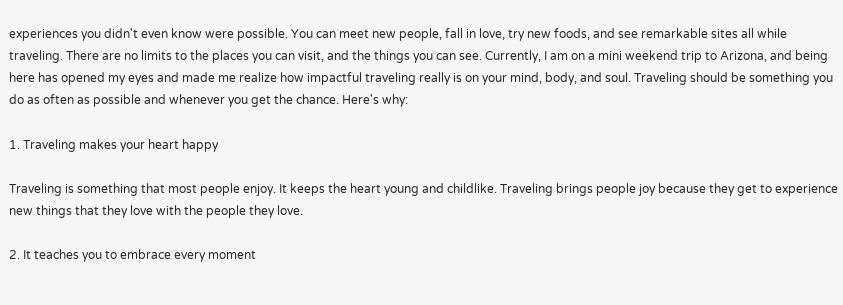experiences you didn't even know were possible. You can meet new people, fall in love, try new foods, and see remarkable sites all while traveling. There are no limits to the places you can visit, and the things you can see. Currently, I am on a mini weekend trip to Arizona, and being here has opened my eyes and made me realize how impactful traveling really is on your mind, body, and soul. Traveling should be something you do as often as possible and whenever you get the chance. Here's why:

1. Traveling makes your heart happy

Traveling is something that most people enjoy. It keeps the heart young and childlike. Traveling brings people joy because they get to experience new things that they love with the people they love.

2. It teaches you to embrace every moment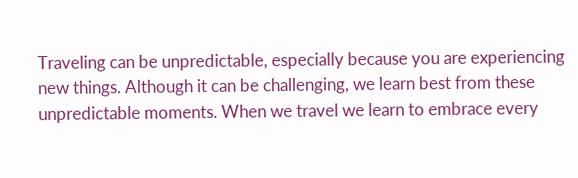Traveling can be unpredictable, especially because you are experiencing new things. Although it can be challenging, we learn best from these unpredictable moments. When we travel we learn to embrace every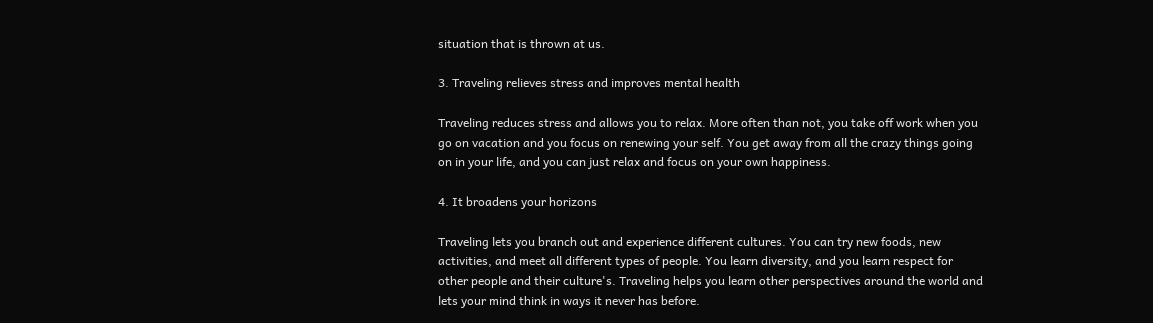situation that is thrown at us.

3. Traveling relieves stress and improves mental health

Traveling reduces stress and allows you to relax. More often than not, you take off work when you go on vacation and you focus on renewing your self. You get away from all the crazy things going on in your life, and you can just relax and focus on your own happiness.

4. It broadens your horizons

Traveling lets you branch out and experience different cultures. You can try new foods, new activities, and meet all different types of people. You learn diversity, and you learn respect for other people and their culture's. Traveling helps you learn other perspectives around the world and lets your mind think in ways it never has before.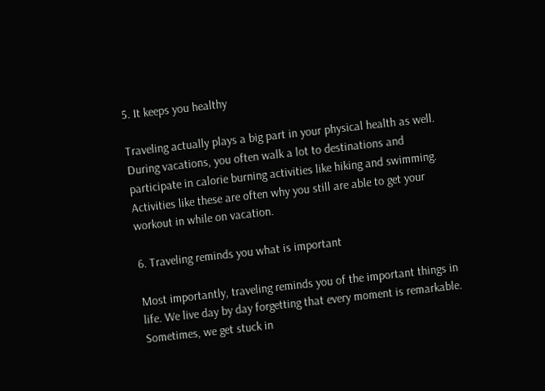5. It keeps you healthy

Traveling actually plays a big part in your physical health as well. During vacations, you often walk a lot to destinations and participate in calorie burning activities like hiking and swimming. Activities like these are often why you still are able to get your workout in while on vacation.

6. Traveling reminds you what is important

Most importantly, traveling reminds you of the important things in life. We live day by day forgetting that every moment is remarkable. Sometimes, we get stuck in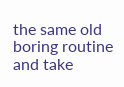the same old boring routine and take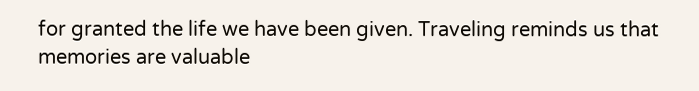for granted the life we have been given. Traveling reminds us that memories are valuable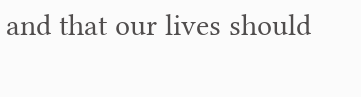and that our lives should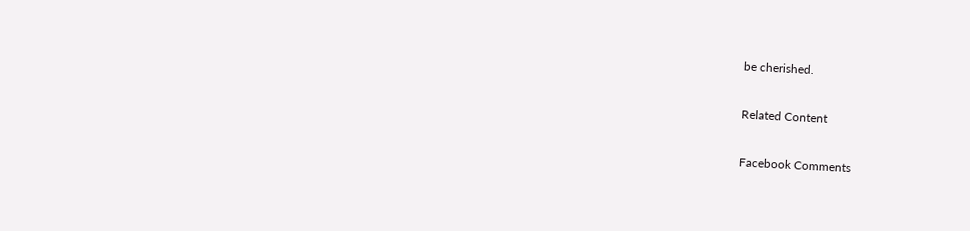be cherished.

Related Content

Facebook Comments